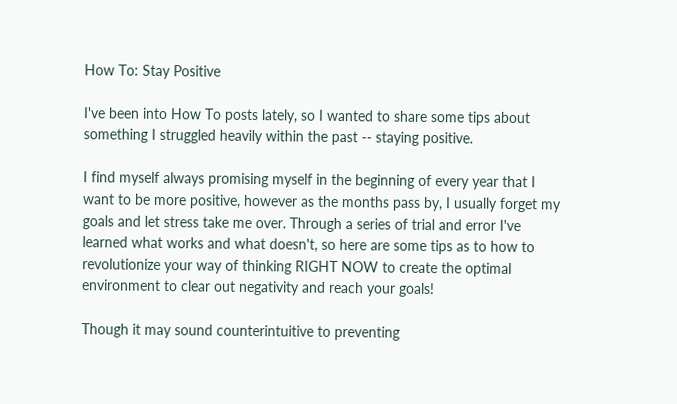How To: Stay Positive

I've been into How To posts lately, so I wanted to share some tips about something I struggled heavily within the past -- staying positive.

I find myself always promising myself in the beginning of every year that I want to be more positive, however as the months pass by, I usually forget my goals and let stress take me over. Through a series of trial and error I've learned what works and what doesn't, so here are some tips as to how to revolutionize your way of thinking RIGHT NOW to create the optimal environment to clear out negativity and reach your goals!

Though it may sound counterintuitive to preventing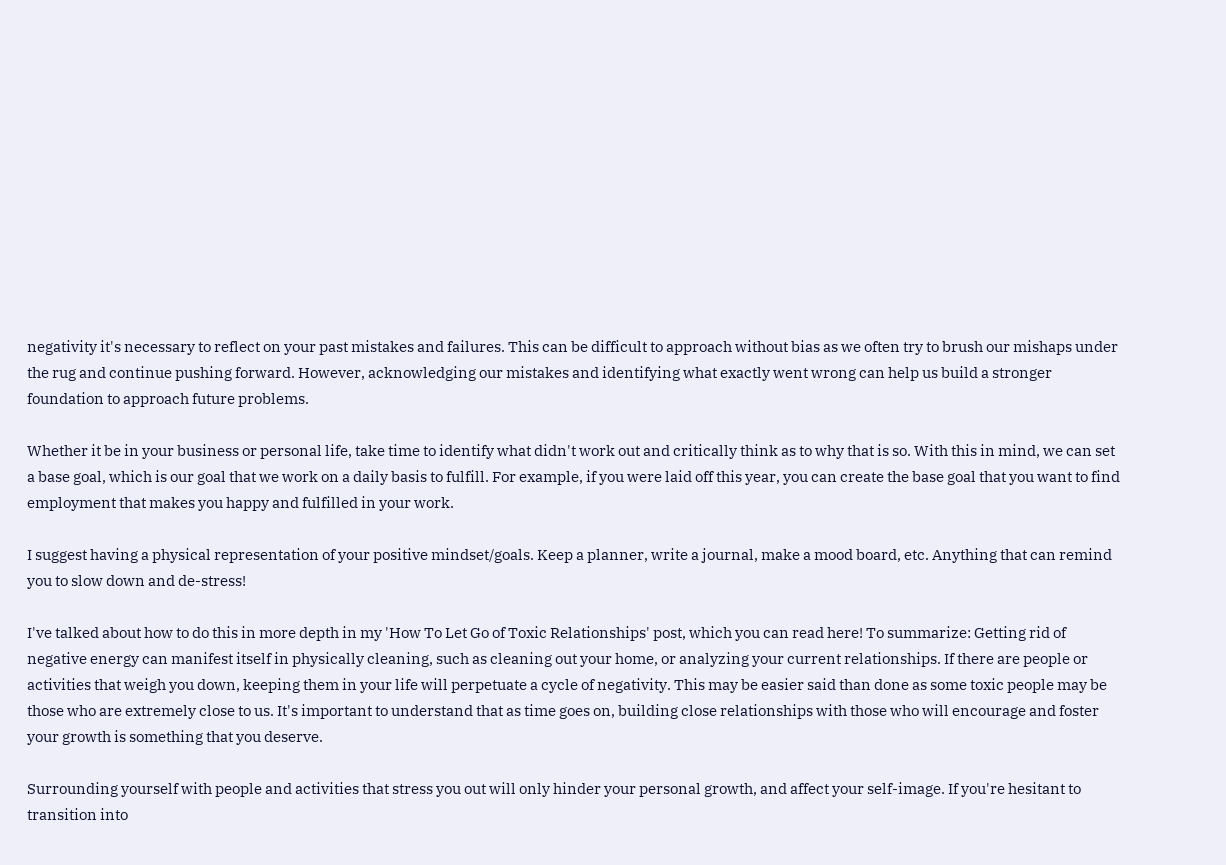negativity it's necessary to reflect on your past mistakes and failures. This can be difficult to approach without bias as we often try to brush our mishaps under the rug and continue pushing forward. However, acknowledging our mistakes and identifying what exactly went wrong can help us build a stronger foundation to approach future problems.

Whether it be in your business or personal life, take time to identify what didn't work out and critically think as to why that is so. With this in mind, we can set a base goal, which is our goal that we work on a daily basis to fulfill. For example, if you were laid off this year, you can create the base goal that you want to find employment that makes you happy and fulfilled in your work.

I suggest having a physical representation of your positive mindset/goals. Keep a planner, write a journal, make a mood board, etc. Anything that can remind you to slow down and de-stress!

I've talked about how to do this in more depth in my 'How To Let Go of Toxic Relationships' post, which you can read here! To summarize: Getting rid of negative energy can manifest itself in physically cleaning, such as cleaning out your home, or analyzing your current relationships. If there are people or activities that weigh you down, keeping them in your life will perpetuate a cycle of negativity. This may be easier said than done as some toxic people may be those who are extremely close to us. It's important to understand that as time goes on, building close relationships with those who will encourage and foster your growth is something that you deserve.

Surrounding yourself with people and activities that stress you out will only hinder your personal growth, and affect your self-image. If you're hesitant to transition into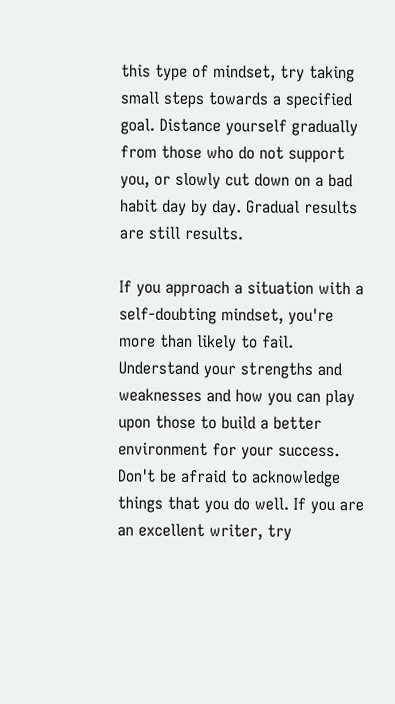this type of mindset, try taking small steps towards a specified goal. Distance yourself gradually from those who do not support you, or slowly cut down on a bad habit day by day. Gradual results are still results.

If you approach a situation with a self-doubting mindset, you're more than likely to fail. Understand your strengths and weaknesses and how you can play upon those to build a better environment for your success. Don't be afraid to acknowledge things that you do well. If you are an excellent writer, try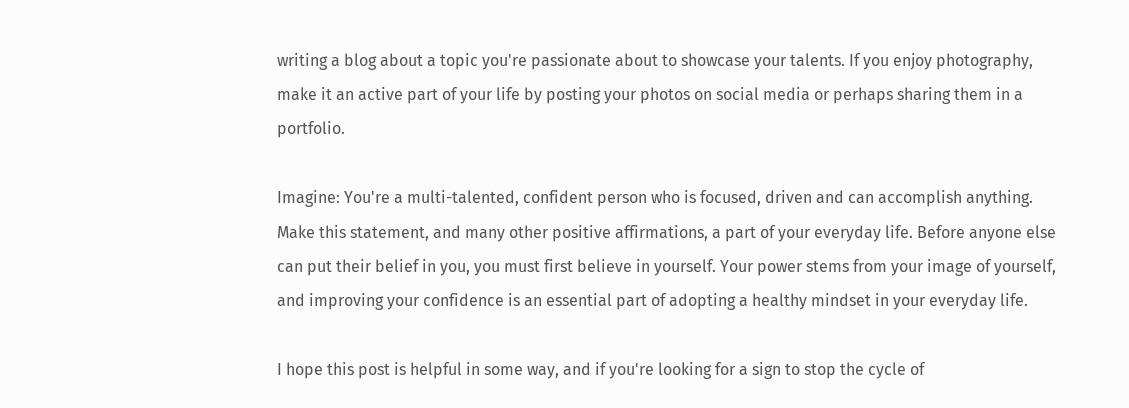writing a blog about a topic you're passionate about to showcase your talents. If you enjoy photography, make it an active part of your life by posting your photos on social media or perhaps sharing them in a portfolio.

Imagine: You're a multi-talented, confident person who is focused, driven and can accomplish anything. Make this statement, and many other positive affirmations, a part of your everyday life. Before anyone else can put their belief in you, you must first believe in yourself. Your power stems from your image of yourself, and improving your confidence is an essential part of adopting a healthy mindset in your everyday life.

I hope this post is helpful in some way, and if you're looking for a sign to stop the cycle of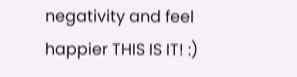negativity and feel happier THIS IS IT! :)